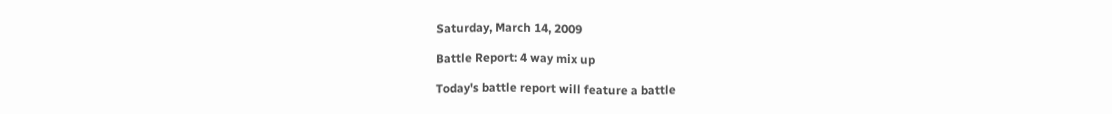Saturday, March 14, 2009

Battle Report: 4 way mix up

Today's battle report will feature a battle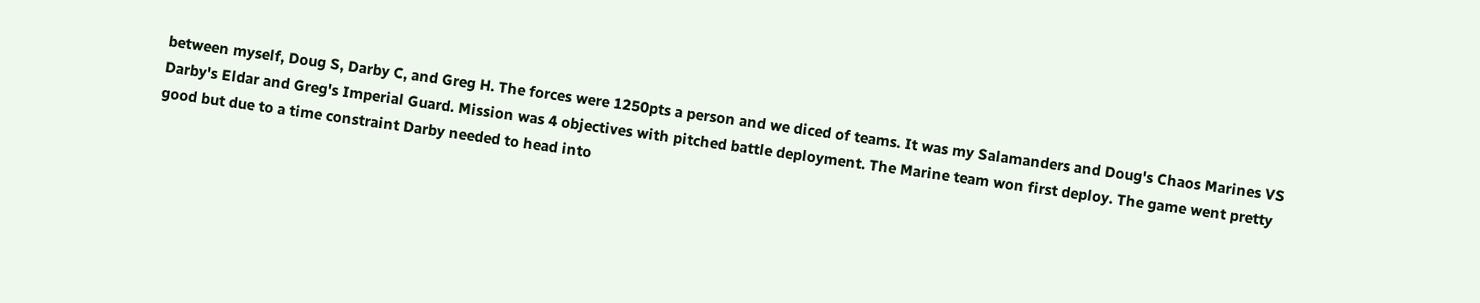between myself, Doug S, Darby C, and Greg H. The forces were 1250pts a person and we diced of teams. It was my Salamanders and Doug's Chaos Marines VS Darby's Eldar and Greg's Imperial Guard. Mission was 4 objectives with pitched battle deployment. The Marine team won first deploy. The game went pretty good but due to a time constraint Darby needed to head into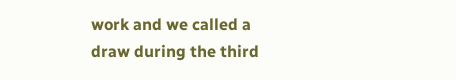work and we called a draw during the third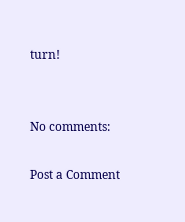turn!


No comments:

Post a Comment